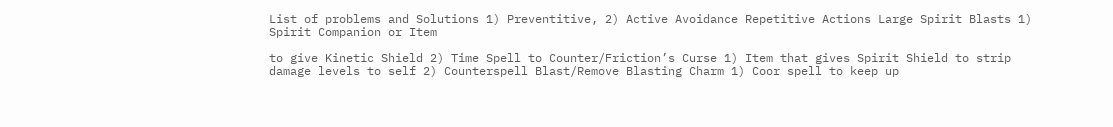List of problems and Solutions 1) Preventitive, 2) Active Avoidance Repetitive Actions Large Spirit Blasts 1) Spirit Companion or Item

to give Kinetic Shield 2) Time Spell to Counter/Friction’s Curse 1) Item that gives Spirit Shield to strip damage levels to self 2) Counterspell Blast/Remove Blasting Charm 1) Coor spell to keep up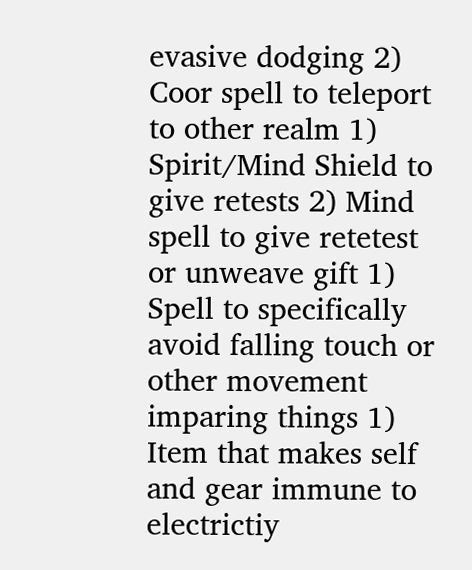evasive dodging 2) Coor spell to teleport to other realm 1) Spirit/Mind Shield to give retests 2) Mind spell to give retetest or unweave gift 1) Spell to specifically avoid falling touch or other movement imparing things 1) Item that makes self and gear immune to electrictiy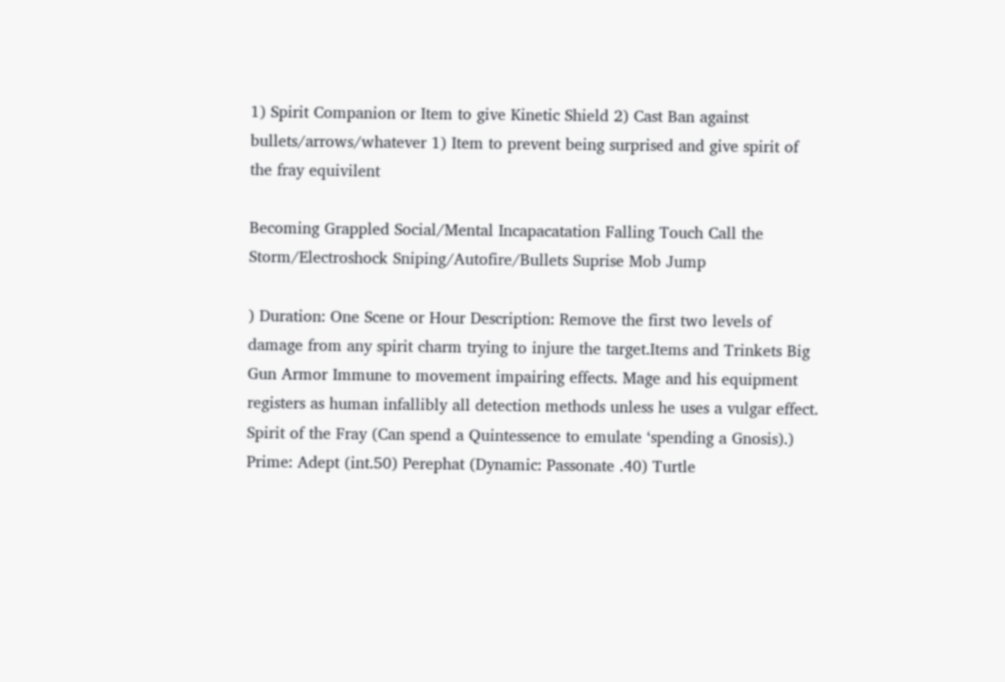1) Spirit Companion or Item to give Kinetic Shield 2) Cast Ban against bullets/arrows/whatever 1) Item to prevent being surprised and give spirit of the fray equivilent

Becoming Grappled Social/Mental Incapacatation Falling Touch Call the Storm/Electroshock Sniping/Autofire/Bullets Suprise Mob Jump

) Duration: One Scene or Hour Description: Remove the first two levels of damage from any spirit charm trying to injure the target.Items and Trinkets Big Gun Armor Immune to movement impairing effects. Mage and his equipment registers as human infallibly all detection methods unless he uses a vulgar effect. Spirit of the Fray (Can spend a Quintessence to emulate ‘spending a Gnosis).) Prime: Adept (int.50) Perephat (Dynamic: Passonate .40) Turtle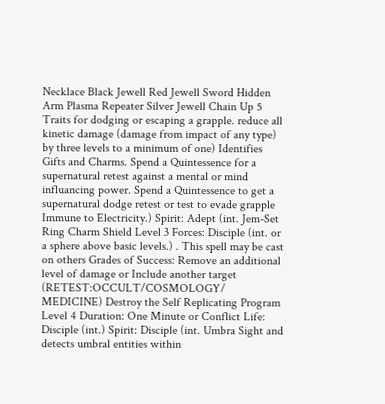Necklace Black Jewell Red Jewell Sword Hidden Arm Plasma Repeater Silver Jewell Chain Up 5 Traits for dodging or escaping a grapple. reduce all kinetic damage (damage from impact of any type) by three levels to a minimum of one) Identifies Gifts and Charms. Spend a Quintessence for a supernatural retest against a mental or mind influancing power. Spend a Quintessence to get a supernatural dodge retest or test to evade grapple Immune to Electricity.) Spirit: Adept (int. Jem-Set Ring Charm Shield Level 3 Forces: Disciple (int. or a sphere above basic levels.) . This spell may be cast on others Grades of Success: Remove an additional level of damage or Include another target (RETEST:OCCULT/COSMOLOGY/ MEDICINE) Destroy the Self Replicating Program Level 4 Duration: One Minute or Conflict Life: Disciple (int.) Spirit: Disciple (int. Umbra Sight and detects umbral entities within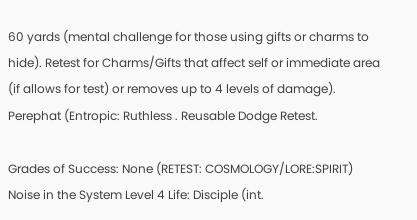60 yards (mental challenge for those using gifts or charms to hide). Retest for Charms/Gifts that affect self or immediate area (if allows for test) or removes up to 4 levels of damage). Perephat (Entropic: Ruthless . Reusable Dodge Retest.

Grades of Success: None (RETEST: COSMOLOGY/LORE:SPIRIT) Noise in the System Level 4 Life: Disciple (int.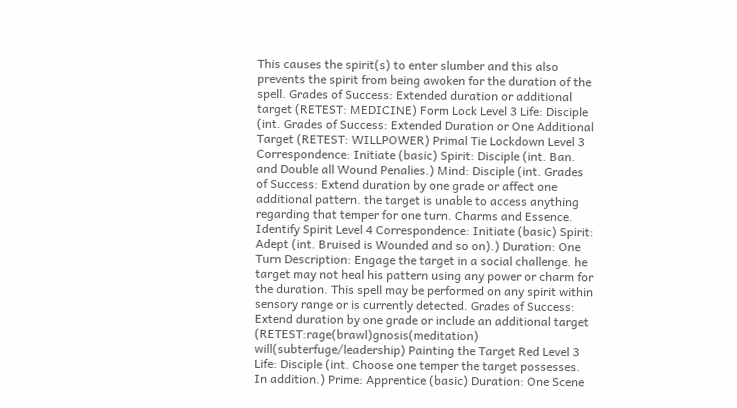This causes the spirit(s) to enter slumber and this also prevents the spirit from being awoken for the duration of the spell. Grades of Success: Extended duration or additional target (RETEST: MEDICINE) Form Lock Level 3 Life: Disciple (int. Grades of Success: Extended Duration or One Additional Target (RETEST: WILLPOWER) Primal Tie Lockdown Level 3 Correspondence: Initiate (basic) Spirit: Disciple (int. Ban. and Double all Wound Penalies.) Mind: Disciple (int. Grades of Success: Extend duration by one grade or affect one additional pattern. the target is unable to access anything regarding that temper for one turn. Charms and Essence. Identify Spirit Level 4 Correspondence: Initiate (basic) Spirit: Adept (int. Bruised is Wounded and so on).) Duration: One Turn Description: Engage the target in a social challenge. he target may not heal his pattern using any power or charm for the duration. This spell may be performed on any spirit within sensory range or is currently detected. Grades of Success: Extend duration by one grade or include an additional target (RETEST:rage(brawl)gnosis(meditation) will(subterfuge/leadership) Painting the Target Red Level 3 Life: Disciple (int. Choose one temper the target possesses. In addition.) Prime: Apprentice (basic) Duration: One Scene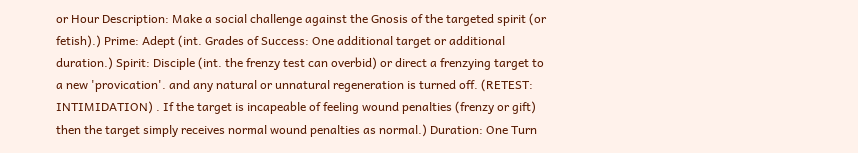or Hour Description: Make a social challenge against the Gnosis of the targeted spirit (or fetish).) Prime: Adept (int. Grades of Success: One additional target or additional duration.) Spirit: Disciple (int. the frenzy test can overbid) or direct a frenzying target to a new 'provication'. and any natural or unnatural regeneration is turned off. (RETEST: INTIMIDATION) . If the target is incapeable of feeling wound penalties (frenzy or gift) then the target simply receives normal wound penalties as normal.) Duration: One Turn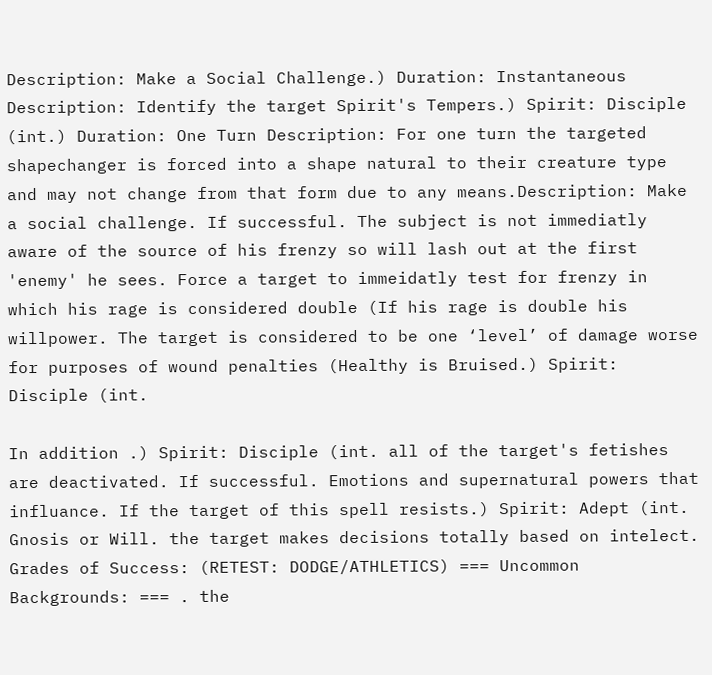Description: Make a Social Challenge.) Duration: Instantaneous Description: Identify the target Spirit's Tempers.) Spirit: Disciple (int.) Duration: One Turn Description: For one turn the targeted shapechanger is forced into a shape natural to their creature type and may not change from that form due to any means.Description: Make a social challenge. If successful. The subject is not immediatly aware of the source of his frenzy so will lash out at the first 'enemy' he sees. Force a target to immeidatly test for frenzy in which his rage is considered double (If his rage is double his willpower. The target is considered to be one ‘level’ of damage worse for purposes of wound penalties (Healthy is Bruised.) Spirit: Disciple (int.

In addition .) Spirit: Disciple (int. all of the target's fetishes are deactivated. If successful. Emotions and supernatural powers that influance. If the target of this spell resists.) Spirit: Adept (int. Gnosis or Will. the target makes decisions totally based on intelect. Grades of Success: (RETEST: DODGE/ATHLETICS) === Uncommon Backgrounds: === . the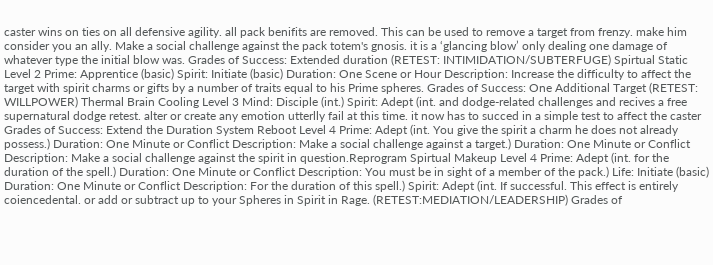caster wins on ties on all defensive agility. all pack benifits are removed. This can be used to remove a target from frenzy. make him consider you an ally. Make a social challenge against the pack totem's gnosis. it is a ‘glancing blow’ only dealing one damage of whatever type the initial blow was. Grades of Success: Extended duration (RETEST: INTIMIDATION/SUBTERFUGE) Spirtual Static Level 2 Prime: Apprentice (basic) Spirit: Initiate (basic) Duration: One Scene or Hour Description: Increase the difficulty to affect the target with spirit charms or gifts by a number of traits equal to his Prime spheres. Grades of Success: One Additional Target (RETEST: WILLPOWER) Thermal Brain Cooling Level 3 Mind: Disciple (int.) Spirit: Adept (int. and dodge-related challenges and recives a free supernatural dodge retest. alter or create any emotion utterlly fail at this time. it now has to succed in a simple test to affect the caster Grades of Success: Extend the Duration System Reboot Level 4 Prime: Adept (int. You give the spirit a charm he does not already possess.) Duration: One Minute or Conflict Description: Make a social challenge against a target.) Duration: One Minute or Conflict Description: Make a social challenge against the spirit in question.Reprogram Spirtual Makeup Level 4 Prime: Adept (int. for the duration of the spell.) Duration: One Minute or Conflict Description: You must be in sight of a member of the pack.) Life: Initiate (basic) Duration: One Minute or Conflict Description: For the duration of this spell.) Spirit: Adept (int. If successful. This effect is entirely coiencedental. or add or subtract up to your Spheres in Spirit in Rage. (RETEST:MEDIATION/LEADERSHIP) Grades of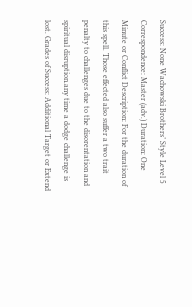Success: None Wachowski Brothers’ Style Level 5 Correspondence: Master (adv.) Duration: One Minute or Conflict Description: For the duration of this spell. Those effected also suffer a two trait penalty to challenges due to the disorentation and spiritual disruption.any time a dodge challenge is lost. Grades of Success: Additional Target or Extend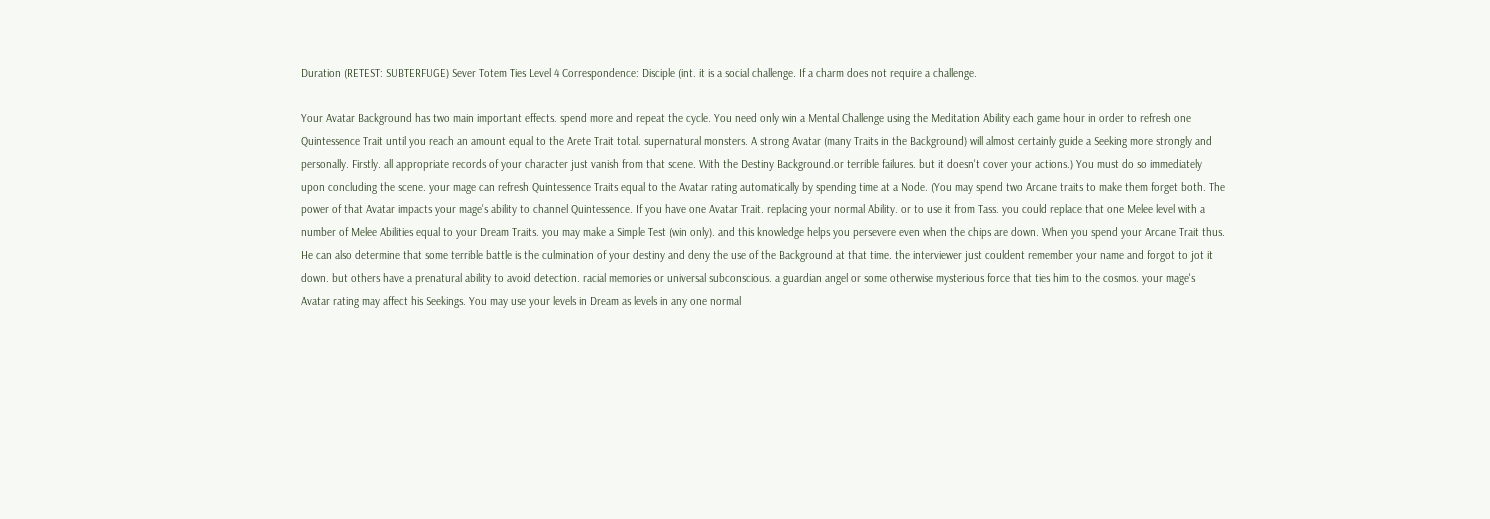Duration (RETEST: SUBTERFUGE) Sever Totem Ties Level 4 Correspondence: Disciple (int. it is a social challenge. If a charm does not require a challenge.

Your Avatar Background has two main important effects. spend more and repeat the cycle. You need only win a Mental Challenge using the Meditation Ability each game hour in order to refresh one Quintessence Trait until you reach an amount equal to the Arete Trait total. supernatural monsters. A strong Avatar (many Traits in the Background) will almost certainly guide a Seeking more strongly and personally. Firstly. all appropriate records of your character just vanish from that scene. With the Destiny Background.or terrible failures. but it doesn't cover your actions.) You must do so immediately upon concluding the scene. your mage can refresh Quintessence Traits equal to the Avatar rating automatically by spending time at a Node. (You may spend two Arcane traits to make them forget both. The power of that Avatar impacts your mage's ability to channel Quintessence. If you have one Avatar Trait. replacing your normal Ability. or to use it from Tass. you could replace that one Melee level with a number of Melee Abilities equal to your Dream Traits. you may make a Simple Test (win only). and this knowledge helps you persevere even when the chips are down. When you spend your Arcane Trait thus. He can also determine that some terrible battle is the culmination of your destiny and deny the use of the Background at that time. the interviewer just couldent remember your name and forgot to jot it down. but others have a prenatural ability to avoid detection. racial memories or universal subconscious. a guardian angel or some otherwise mysterious force that ties him to the cosmos. your mage's Avatar rating may affect his Seekings. You may use your levels in Dream as levels in any one normal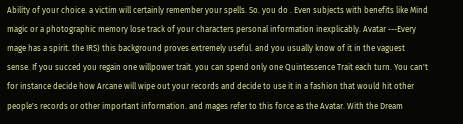Ability of your choice. a victim will certainly remember your spells. So. you do . Even subjects with benefits like Mind magic or a photographic memory lose track of your characters personal information inexplicably. Avatar ---Every mage has a spirit. the IRS) this background proves extremely useful. and you usually know of it in the vaguest sense. If you succed you regain one willpower trait. you can spend only one Quintessence Trait each turn. You can't for instance decide how Arcane will wipe out your records and decide to use it in a fashion that would hit other people's records or other important information. and mages refer to this force as the Avatar. With the Dream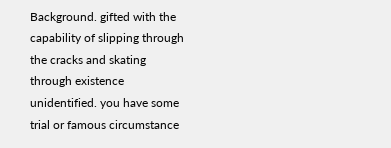Background. gifted with the capability of slipping through the cracks and skating through existence unidentified. you have some trial or famous circumstance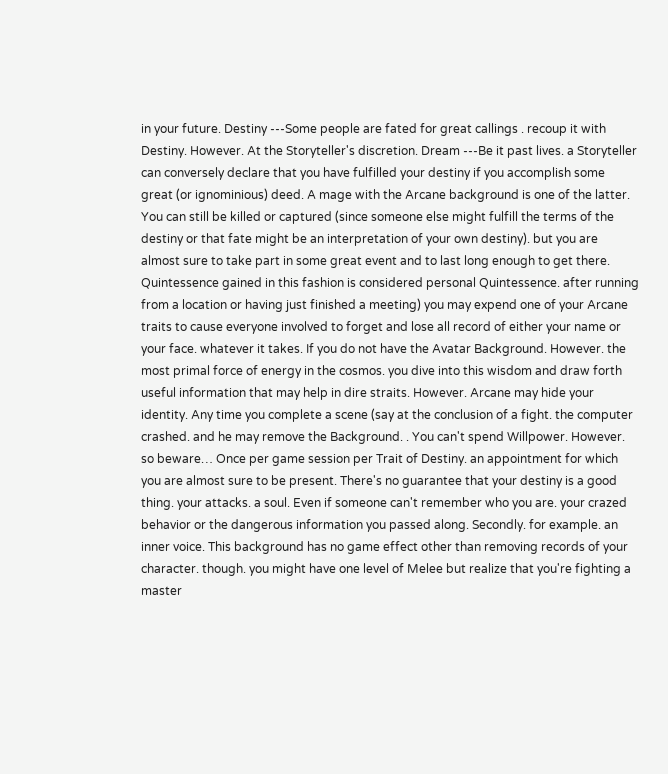in your future. Destiny ---Some people are fated for great callings . recoup it with Destiny. However. At the Storyteller's discretion. Dream ---Be it past lives. a Storyteller can conversely declare that you have fulfilled your destiny if you accomplish some great (or ignominious) deed. A mage with the Arcane background is one of the latter. You can still be killed or captured (since someone else might fulfill the terms of the destiny or that fate might be an interpretation of your own destiny). but you are almost sure to take part in some great event and to last long enough to get there. Quintessence gained in this fashion is considered personal Quintessence. after running from a location or having just finished a meeting) you may expend one of your Arcane traits to cause everyone involved to forget and lose all record of either your name or your face. whatever it takes. If you do not have the Avatar Background. However. the most primal force of energy in the cosmos. you dive into this wisdom and draw forth useful information that may help in dire straits. However. Arcane may hide your identity. Any time you complete a scene (say at the conclusion of a fight. the computer crashed. and he may remove the Background. . You can't spend Willpower. However. so beware… Once per game session per Trait of Destiny. an appointment for which you are almost sure to be present. There's no guarantee that your destiny is a good thing. your attacks. a soul. Even if someone can't remember who you are. your crazed behavior or the dangerous information you passed along. Secondly. for example. an inner voice. This background has no game effect other than removing records of your character. though. you might have one level of Melee but realize that you're fighting a master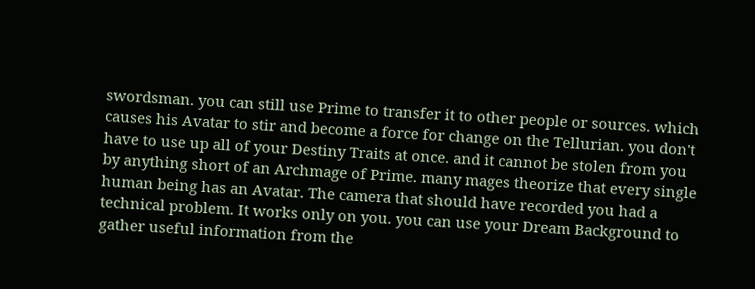swordsman. you can still use Prime to transfer it to other people or sources. which causes his Avatar to stir and become a force for change on the Tellurian. you don't have to use up all of your Destiny Traits at once. and it cannot be stolen from you by anything short of an Archmage of Prime. many mages theorize that every single human being has an Avatar. The camera that should have recorded you had a technical problem. It works only on you. you can use your Dream Background to gather useful information from the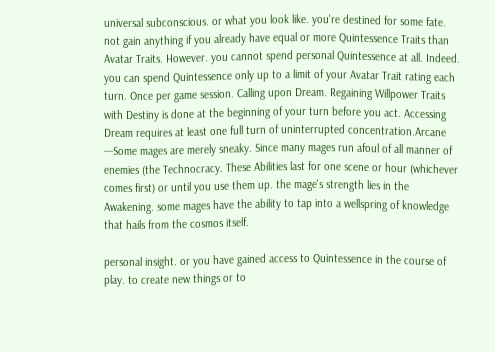universal subconscious. or what you look like. you're destined for some fate. not gain anything if you already have equal or more Quintessence Traits than Avatar Traits. However. you cannot spend personal Quintessence at all. Indeed. you can spend Quintessence only up to a limit of your Avatar Trait rating each turn. Once per game session. Calling upon Dream. Regaining Willpower Traits with Destiny is done at the beginning of your turn before you act. Accessing Dream requires at least one full turn of uninterrupted concentration.Arcane ---Some mages are merely sneaky. Since many mages run afoul of all manner of enemies (the Technocracy. These Abilities last for one scene or hour (whichever comes first) or until you use them up. the mage's strength lies in the Awakening. some mages have the ability to tap into a wellspring of knowledge that hails from the cosmos itself.

personal insight. or you have gained access to Quintessence in the course of play. to create new things or to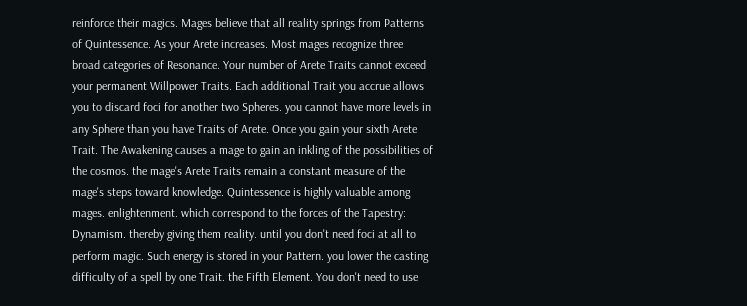reinforce their magics. Mages believe that all reality springs from Patterns of Quintessence. As your Arete increases. Most mages recognize three broad categories of Resonance. Your number of Arete Traits cannot exceed your permanent Willpower Traits. Each additional Trait you accrue allows you to discard foci for another two Spheres. you cannot have more levels in any Sphere than you have Traits of Arete. Once you gain your sixth Arete Trait. The Awakening causes a mage to gain an inkling of the possibilities of the cosmos. the mage's Arete Traits remain a constant measure of the mage's steps toward knowledge. Quintessence is highly valuable among mages. enlightenment. which correspond to the forces of the Tapestry: Dynamism. thereby giving them reality. until you don't need foci at all to perform magic. Such energy is stored in your Pattern. you lower the casting difficulty of a spell by one Trait. the Fifth Element. You don't need to use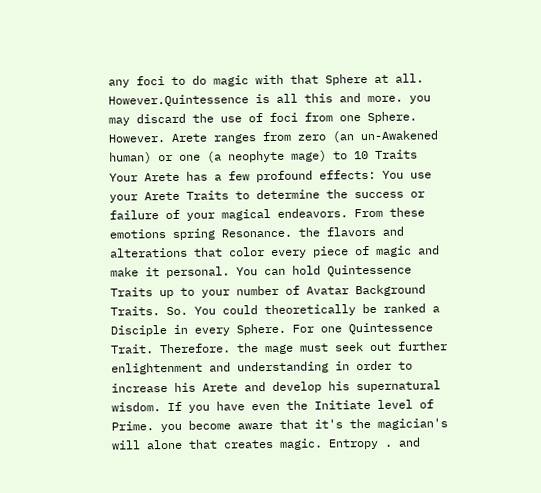any foci to do magic with that Sphere at all. However.Quintessence is all this and more. you may discard the use of foci from one Sphere. However. Arete ranges from zero (an un-Awakened human) or one (a neophyte mage) to 10 Traits Your Arete has a few profound effects: You use your Arete Traits to determine the success or failure of your magical endeavors. From these emotions spring Resonance. the flavors and alterations that color every piece of magic and make it personal. You can hold Quintessence Traits up to your number of Avatar Background Traits. So. You could theoretically be ranked a Disciple in every Sphere. For one Quintessence Trait. Therefore. the mage must seek out further enlightenment and understanding in order to increase his Arete and develop his supernatural wisdom. If you have even the Initiate level of Prime. you become aware that it's the magician's will alone that creates magic. Entropy . and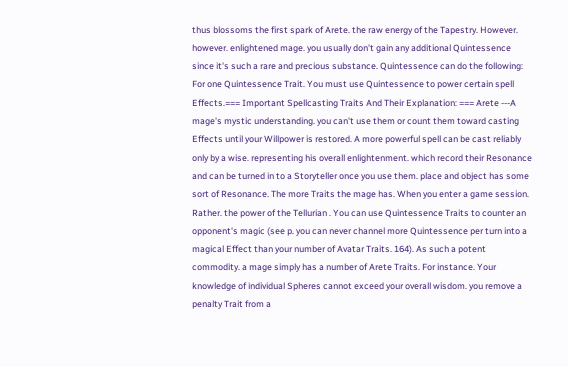thus blossoms the first spark of Arete. the raw energy of the Tapestry. However. however. enlightened mage. you usually don't gain any additional Quintessence since it's such a rare and precious substance. Quintessence can do the following: For one Quintessence Trait. You must use Quintessence to power certain spell Effects.=== Important Spellcasting Traits And Their Explanation: === Arete ---A mage's mystic understanding. you can't use them or count them toward casting Effects until your Willpower is restored. A more powerful spell can be cast reliably only by a wise. representing his overall enlightenment. which record their Resonance and can be turned in to a Storyteller once you use them. place and object has some sort of Resonance. The more Traits the mage has. When you enter a game session. Rather. the power of the Tellurian . You can use Quintessence Traits to counter an opponent's magic (see p. you can never channel more Quintessence per turn into a magical Effect than your number of Avatar Traits. 164). As such a potent commodity. a mage simply has a number of Arete Traits. For instance. Your knowledge of individual Spheres cannot exceed your overall wisdom. you remove a penalty Trait from a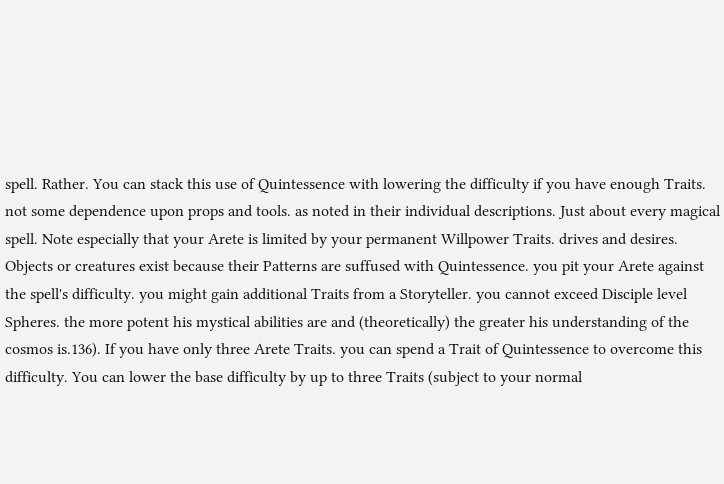spell. Rather. You can stack this use of Quintessence with lowering the difficulty if you have enough Traits. not some dependence upon props and tools. as noted in their individual descriptions. Just about every magical spell. Note especially that your Arete is limited by your permanent Willpower Traits. drives and desires. Objects or creatures exist because their Patterns are suffused with Quintessence. you pit your Arete against the spell's difficulty. you might gain additional Traits from a Storyteller. you cannot exceed Disciple level Spheres. the more potent his mystical abilities are and (theoretically) the greater his understanding of the cosmos is.136). If you have only three Arete Traits. you can spend a Trait of Quintessence to overcome this difficulty. You can lower the base difficulty by up to three Traits (subject to your normal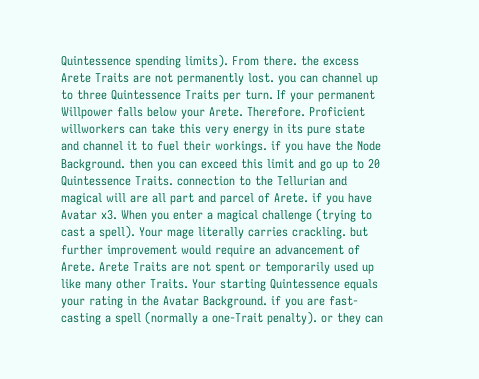Quintessence spending limits). From there. the excess Arete Traits are not permanently lost. you can channel up to three Quintessence Traits per turn. If your permanent Willpower falls below your Arete. Therefore. Proficient willworkers can take this very energy in its pure state and channel it to fuel their workings. if you have the Node Background. then you can exceed this limit and go up to 20 Quintessence Traits. connection to the Tellurian and magical will are all part and parcel of Arete. if you have Avatar x3. When you enter a magical challenge (trying to cast a spell). Your mage literally carries crackling. but further improvement would require an advancement of Arete. Arete Traits are not spent or temporarily used up like many other Traits. Your starting Quintessence equals your rating in the Avatar Background. if you are fast-casting a spell (normally a one-Trait penalty). or they can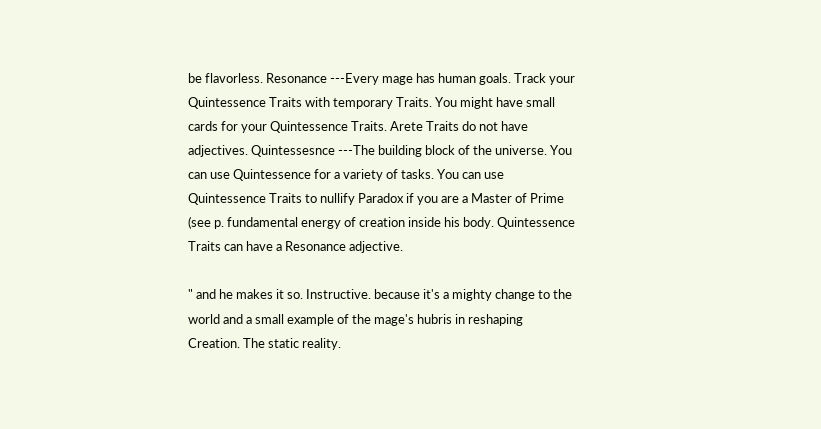be flavorless. Resonance ---Every mage has human goals. Track your Quintessence Traits with temporary Traits. You might have small cards for your Quintessence Traits. Arete Traits do not have adjectives. Quintessesnce ---The building block of the universe. You can use Quintessence for a variety of tasks. You can use Quintessence Traits to nullify Paradox if you are a Master of Prime (see p. fundamental energy of creation inside his body. Quintessence Traits can have a Resonance adjective.

" and he makes it so. Instructive. because it's a mighty change to the world and a small example of the mage's hubris in reshaping Creation. The static reality.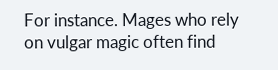For instance. Mages who rely on vulgar magic often find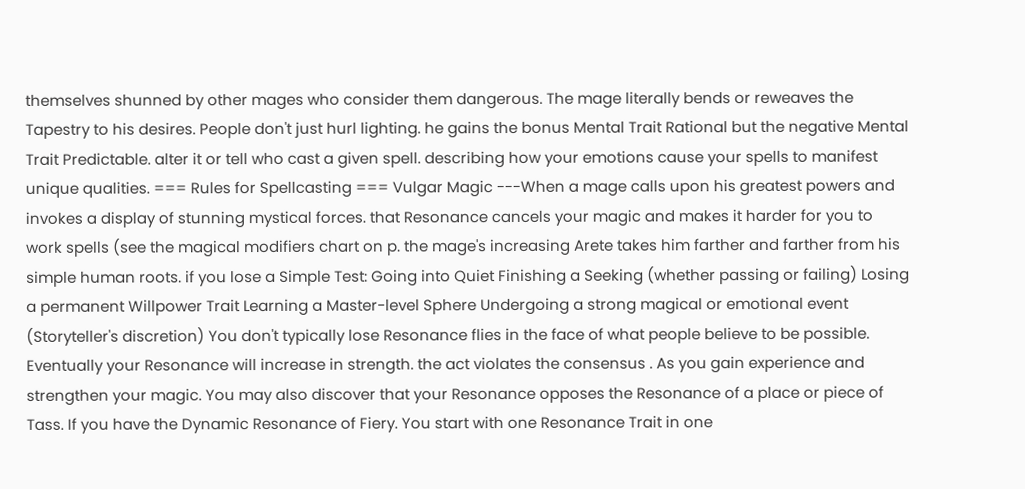themselves shunned by other mages who consider them dangerous. The mage literally bends or reweaves the Tapestry to his desires. People don't just hurl lighting. he gains the bonus Mental Trait Rational but the negative Mental Trait Predictable. alter it or tell who cast a given spell. describing how your emotions cause your spells to manifest unique qualities. === Rules for Spellcasting === Vulgar Magic ---When a mage calls upon his greatest powers and invokes a display of stunning mystical forces. that Resonance cancels your magic and makes it harder for you to work spells (see the magical modifiers chart on p. the mage's increasing Arete takes him farther and farther from his simple human roots. if you lose a Simple Test: Going into Quiet Finishing a Seeking (whether passing or failing) Losing a permanent Willpower Trait Learning a Master-level Sphere Undergoing a strong magical or emotional event (Storyteller's discretion) You don't typically lose Resonance flies in the face of what people believe to be possible. Eventually your Resonance will increase in strength. the act violates the consensus . As you gain experience and strengthen your magic. You may also discover that your Resonance opposes the Resonance of a place or piece of Tass. If you have the Dynamic Resonance of Fiery. You start with one Resonance Trait in one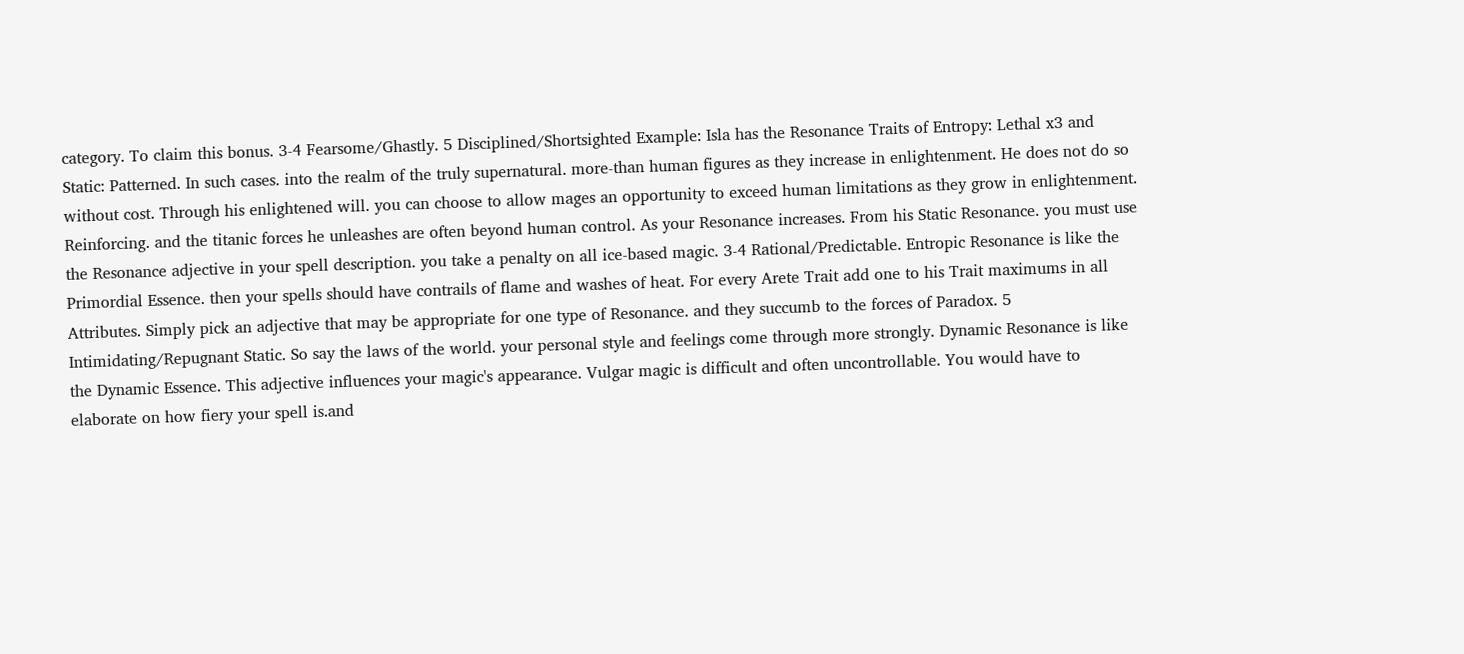category. To claim this bonus. 3-4 Fearsome/Ghastly. 5 Disciplined/Shortsighted Example: Isla has the Resonance Traits of Entropy: Lethal x3 and Static: Patterned. In such cases. into the realm of the truly supernatural. more-than human figures as they increase in enlightenment. He does not do so without cost. Through his enlightened will. you can choose to allow mages an opportunity to exceed human limitations as they grow in enlightenment. Reinforcing. and the titanic forces he unleashes are often beyond human control. As your Resonance increases. From his Static Resonance. you must use the Resonance adjective in your spell description. you take a penalty on all ice-based magic. 3-4 Rational/Predictable. Entropic Resonance is like the Primordial Essence. then your spells should have contrails of flame and washes of heat. For every Arete Trait add one to his Trait maximums in all Attributes. Simply pick an adjective that may be appropriate for one type of Resonance. and they succumb to the forces of Paradox. 5 Intimidating/Repugnant Static. So say the laws of the world. your personal style and feelings come through more strongly. Dynamic Resonance is like the Dynamic Essence. This adjective influences your magic's appearance. Vulgar magic is difficult and often uncontrollable. You would have to elaborate on how fiery your spell is.and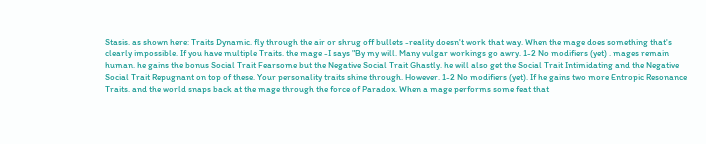Stasis. as shown here: Traits Dynamic. fly through the air or shrug off bullets -reality doesn't work that way. When the mage does something that's clearly impossible. If you have multiple Traits. the mage -I says "By my will. Many vulgar workings go awry. 1-2 No modifiers (yet) . mages remain human. he gains the bonus Social Trait Fearsome but the Negative Social Trait Ghastly. he will also get the Social Trait Intimidating and the Negative Social Trait Repugnant on top of these. Your personality traits shine through. However. 1-2 No modifiers (yet). If he gains two more Entropic Resonance Traits. and the world snaps back at the mage through the force of Paradox. When a mage performs some feat that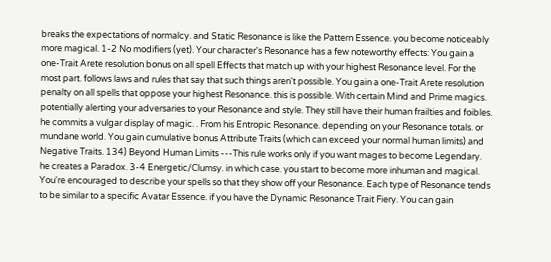breaks the expectations of normalcy. and Static Resonance is like the Pattern Essence. you become noticeably more magical. 1-2 No modifiers (yet). Your character's Resonance has a few noteworthy effects: You gain a one-Trait Arete resolution bonus on all spell Effects that match up with your highest Resonance level. For the most part. follows laws and rules that say that such things aren't possible. You gain a one-Trait Arete resolution penalty on all spells that oppose your highest Resonance. this is possible. With certain Mind and Prime magics. potentially alerting your adversaries to your Resonance and style. They still have their human frailties and foibles. he commits a vulgar display of magic. . From his Entropic Resonance. depending on your Resonance totals. or mundane world. You gain cumulative bonus Attribute Traits (which can exceed your normal human limits) and Negative Traits. 134) Beyond Human Limits ---This rule works only if you want mages to become Legendary. he creates a Paradox. 3-4 Energetic/Clumsy. in which case. you start to become more inhuman and magical. You're encouraged to describe your spells so that they show off your Resonance. Each type of Resonance tends to be similar to a specific Avatar Essence. if you have the Dynamic Resonance Trait Fiery. You can gain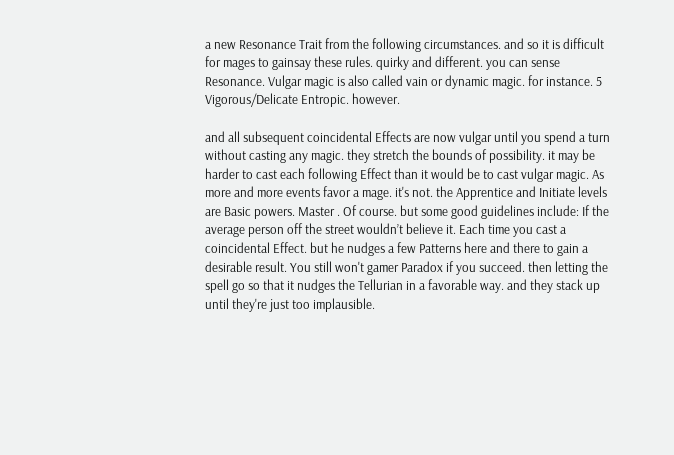a new Resonance Trait from the following circumstances. and so it is difficult for mages to gainsay these rules. quirky and different. you can sense Resonance. Vulgar magic is also called vain or dynamic magic. for instance. 5 Vigorous/Delicate Entropic. however.

and all subsequent coincidental Effects are now vulgar until you spend a turn without casting any magic. they stretch the bounds of possibility. it may be harder to cast each following Effect than it would be to cast vulgar magic. As more and more events favor a mage. it's not. the Apprentice and Initiate levels are Basic powers. Master . Of course. but some good guidelines include: If the average person off the street wouldn’t believe it. Each time you cast a coincidental Effect. but he nudges a few Patterns here and there to gain a desirable result. You still won't gamer Paradox if you succeed. then letting the spell go so that it nudges the Tellurian in a favorable way. and they stack up until they're just too implausible.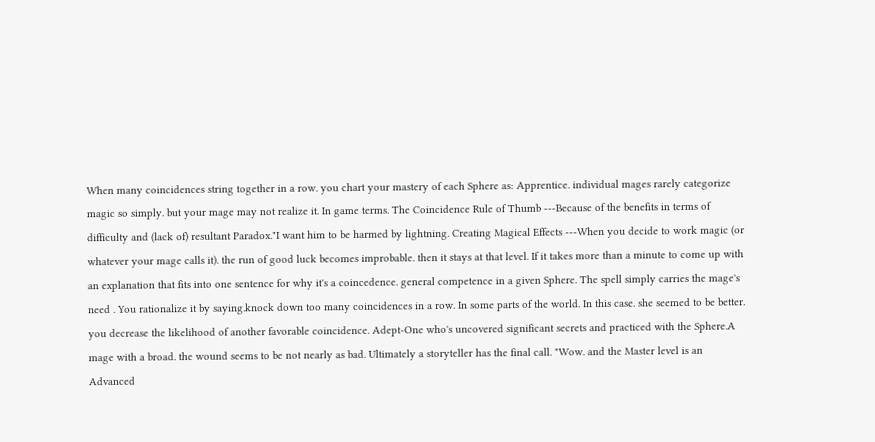When many coincidences string together in a row. you chart your mastery of each Sphere as: Apprentice. individual mages rarely categorize magic so simply. but your mage may not realize it. In game terms. The Coincidence Rule of Thumb ---Because of the benefits in terms of difficulty and (lack of) resultant Paradox."I want him to be harmed by lightning. Creating Magical Effects ---When you decide to work magic (or whatever your mage calls it). the run of good luck becomes improbable. then it stays at that level. If it takes more than a minute to come up with an explanation that fits into one sentence for why it's a coincedence. general competence in a given Sphere. The spell simply carries the mage's need . You rationalize it by saying.knock down too many coincidences in a row. In some parts of the world. In this case. she seemed to be better. you decrease the likelihood of another favorable coincidence. Adept-One who's uncovered significant secrets and practiced with the Sphere.A mage with a broad. the wound seems to be not nearly as bad. Ultimately a storyteller has the final call. "Wow. and the Master level is an Advanced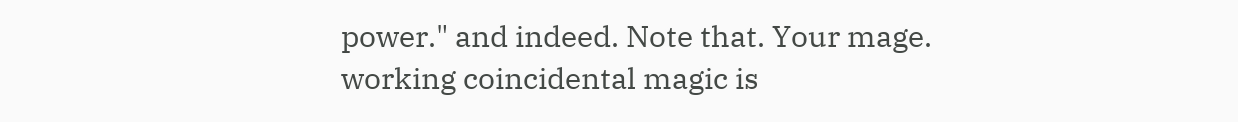power." and indeed. Note that. Your mage. working coincidental magic is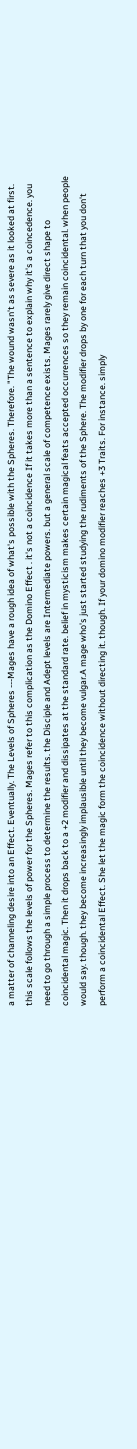a matter of channeling desire into an Effect. Eventually. The Levels of Spheres ---Mages have a rough idea of what's possible with the Spheres. Therefore. "The wound wasn't as severe as it looked at first. this scale follows the levels of power for the Spheres. Mages refer to this complication as the Domino Effect . it's not a coincidence If it takes more than a sentence to explain why it's a coincedence. you need to go through a simple process to determine the results. the Disciple and Adept levels are Intermediate powers. but a general scale of competence exists. Mages rarely give direct shape to coincidental magic. Then it drops back to a +2 modifier and dissipates at the standard rate. belief in mysticism makes certain magical feats accepted occurrences so they remain coincidental. when people would say. though. they become increasingly implausible until they become vulgar.A mage who's just started studying the rudiments of the Sphere. The modifier drops by one for each turn that you don't perform a coincidental Effect. She let the magic form the coincidence without directing it. though. If your domino modifier reaches +3 Traits. For instance. simply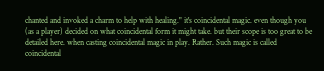chanted and invoked a charm to help with healing." it's coincidental magic. even though you (as a player) decided on what coincidental form it might take. but their scope is too great to be detailed here. when casting coincidental magic in play. Rather. Such magic is called coincidental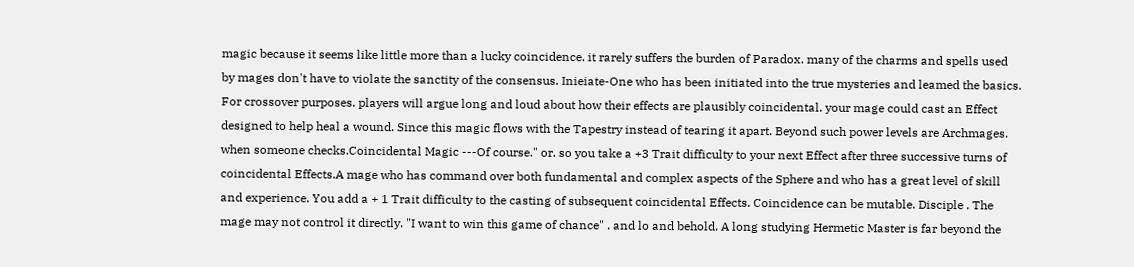magic because it seems like little more than a lucky coincidence. it rarely suffers the burden of Paradox. many of the charms and spells used by mages don't have to violate the sanctity of the consensus. Inieiate-One who has been initiated into the true mysteries and leamed the basics. For crossover purposes. players will argue long and loud about how their effects are plausibly coincidental. your mage could cast an Effect designed to help heal a wound. Since this magic flows with the Tapestry instead of tearing it apart. Beyond such power levels are Archmages. when someone checks.Coincidental Magic ---Of course." or. so you take a +3 Trait difficulty to your next Effect after three successive turns of coincidental Effects.A mage who has command over both fundamental and complex aspects of the Sphere and who has a great level of skill and experience. You add a + 1 Trait difficulty to the casting of subsequent coincidental Effects. Coincidence can be mutable. Disciple . The mage may not control it directly. "I want to win this game of chance" . and lo and behold. A long studying Hermetic Master is far beyond the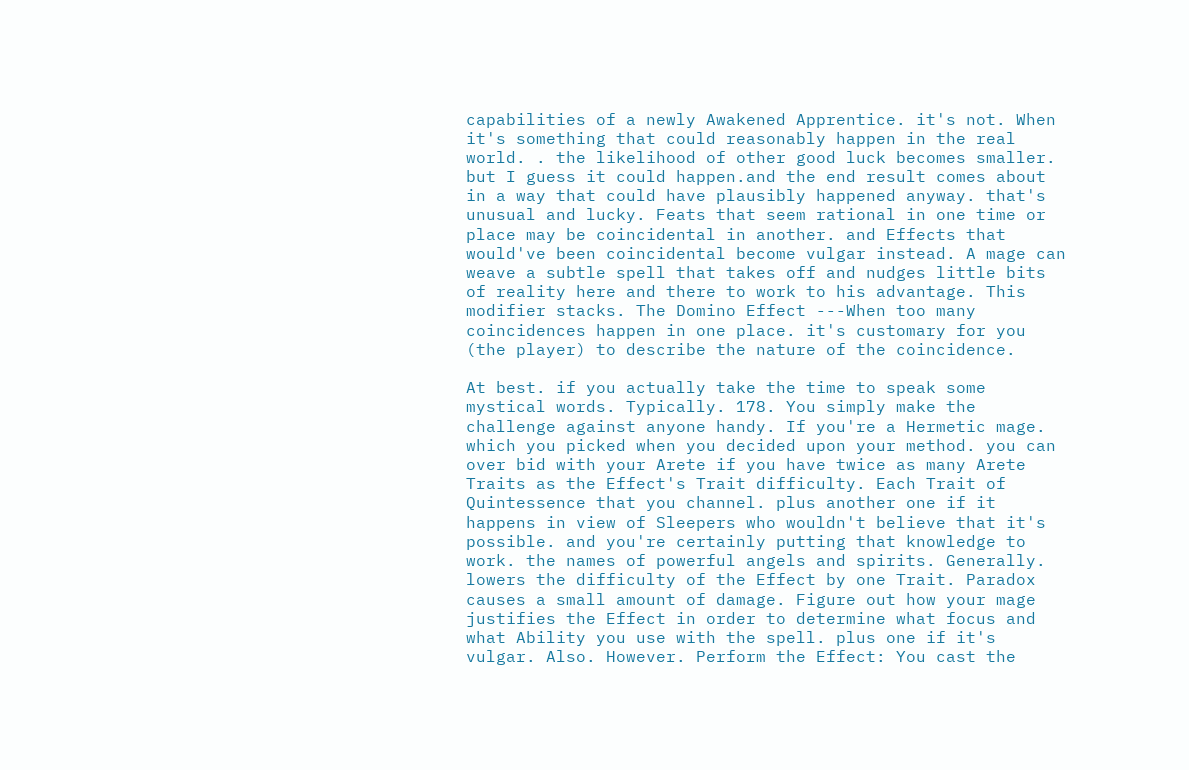capabilities of a newly Awakened Apprentice. it's not. When it's something that could reasonably happen in the real world. . the likelihood of other good luck becomes smaller. but I guess it could happen.and the end result comes about in a way that could have plausibly happened anyway. that's unusual and lucky. Feats that seem rational in one time or place may be coincidental in another. and Effects that would've been coincidental become vulgar instead. A mage can weave a subtle spell that takes off and nudges little bits of reality here and there to work to his advantage. This modifier stacks. The Domino Effect ---When too many coincidences happen in one place. it's customary for you (the player) to describe the nature of the coincidence.

At best. if you actually take the time to speak some mystical words. Typically. 178. You simply make the challenge against anyone handy. If you're a Hermetic mage. which you picked when you decided upon your method. you can over bid with your Arete if you have twice as many Arete Traits as the Effect's Trait difficulty. Each Trait of Quintessence that you channel. plus another one if it happens in view of Sleepers who wouldn't believe that it's possible. and you're certainly putting that knowledge to work. the names of powerful angels and spirits. Generally. lowers the difficulty of the Effect by one Trait. Paradox causes a small amount of damage. Figure out how your mage justifies the Effect in order to determine what focus and what Ability you use with the spell. plus one if it's vulgar. Also. However. Perform the Effect: You cast the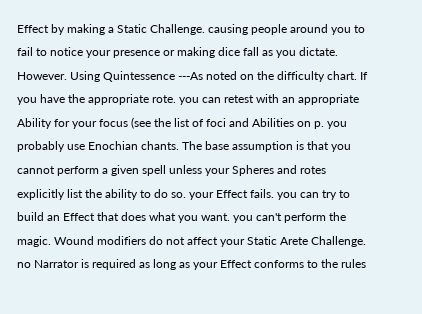Effect by making a Static Challenge. causing people around you to fail to notice your presence or making dice fall as you dictate. However. Using Quintessence ---As noted on the difficulty chart. If you have the appropriate rote. you can retest with an appropriate Ability for your focus (see the list of foci and Abilities on p. you probably use Enochian chants. The base assumption is that you cannot perform a given spell unless your Spheres and rotes explicitly list the ability to do so. your Effect fails. you can try to build an Effect that does what you want. you can't perform the magic. Wound modifiers do not affect your Static Arete Challenge. no Narrator is required as long as your Effect conforms to the rules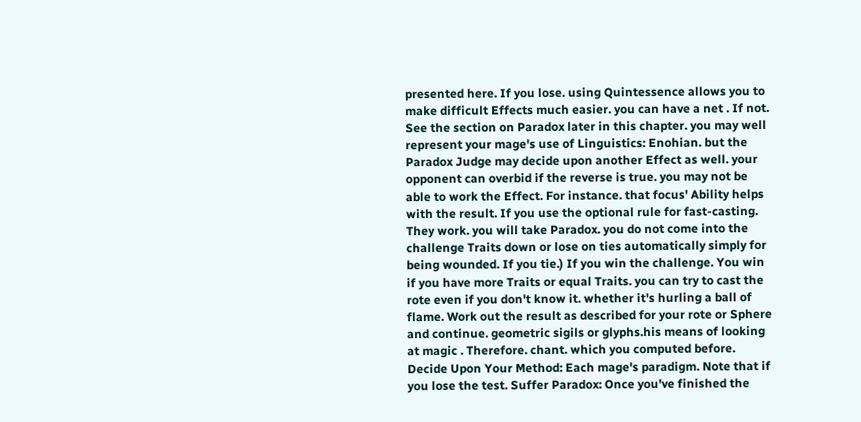presented here. If you lose. using Quintessence allows you to make difficult Effects much easier. you can have a net . If not. See the section on Paradox later in this chapter. you may well represent your mage's use of Linguistics: Enohian. but the Paradox Judge may decide upon another Effect as well. your opponent can overbid if the reverse is true. you may not be able to work the Effect. For instance. that focus' Ability helps with the result. If you use the optional rule for fast-casting. They work. you will take Paradox. you do not come into the challenge Traits down or lose on ties automatically simply for being wounded. If you tie.) If you win the challenge. You win if you have more Traits or equal Traits. you can try to cast the rote even if you don't know it. whether it's hurling a ball of flame. Work out the result as described for your rote or Sphere and continue. geometric sigils or glyphs.his means of looking at magic . Therefore. chant. which you computed before. Decide Upon Your Method: Each mage's paradigm. Note that if you lose the test. Suffer Paradox: Once you've finished the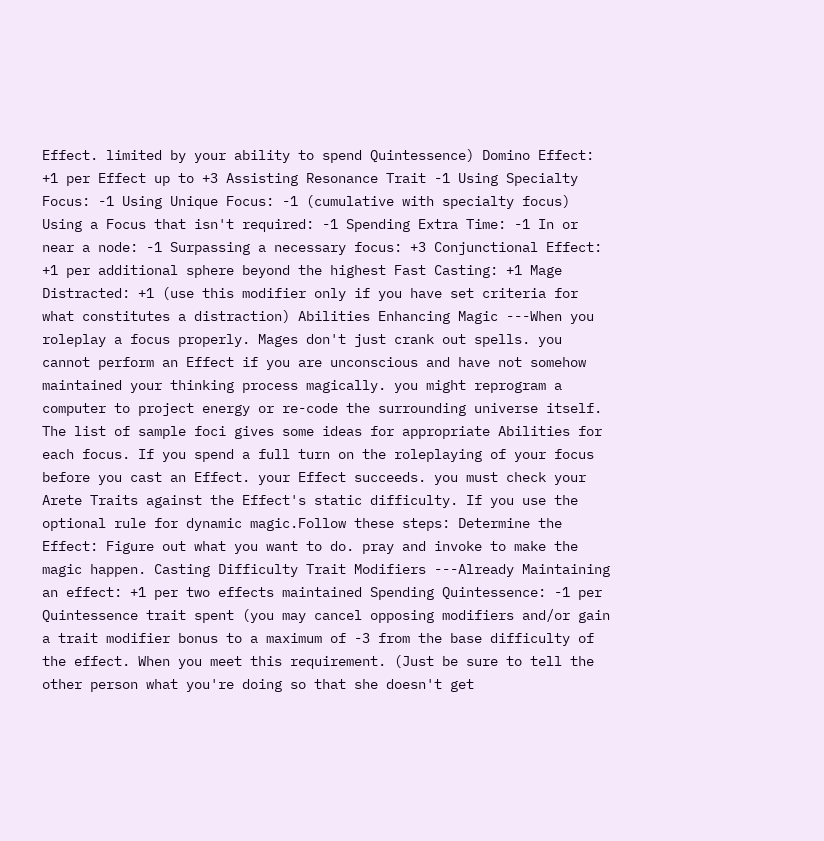Effect. limited by your ability to spend Quintessence) Domino Effect: +1 per Effect up to +3 Assisting Resonance Trait -1 Using Specialty Focus: -1 Using Unique Focus: -1 (cumulative with specialty focus) Using a Focus that isn't required: -1 Spending Extra Time: -1 In or near a node: -1 Surpassing a necessary focus: +3 Conjunctional Effect: +1 per additional sphere beyond the highest Fast Casting: +1 Mage Distracted: +1 (use this modifier only if you have set criteria for what constitutes a distraction) Abilities Enhancing Magic ---When you roleplay a focus properly. Mages don't just crank out spells. you cannot perform an Effect if you are unconscious and have not somehow maintained your thinking process magically. you might reprogram a computer to project energy or re-code the surrounding universe itself. The list of sample foci gives some ideas for appropriate Abilities for each focus. If you spend a full turn on the roleplaying of your focus before you cast an Effect. your Effect succeeds. you must check your Arete Traits against the Effect's static difficulty. If you use the optional rule for dynamic magic.Follow these steps: Determine the Effect: Figure out what you want to do. pray and invoke to make the magic happen. Casting Difficulty Trait Modifiers ---Already Maintaining an effect: +1 per two effects maintained Spending Quintessence: -1 per Quintessence trait spent (you may cancel opposing modifiers and/or gain a trait modifier bonus to a maximum of -3 from the base difficulty of the effect. When you meet this requirement. (Just be sure to tell the other person what you're doing so that she doesn't get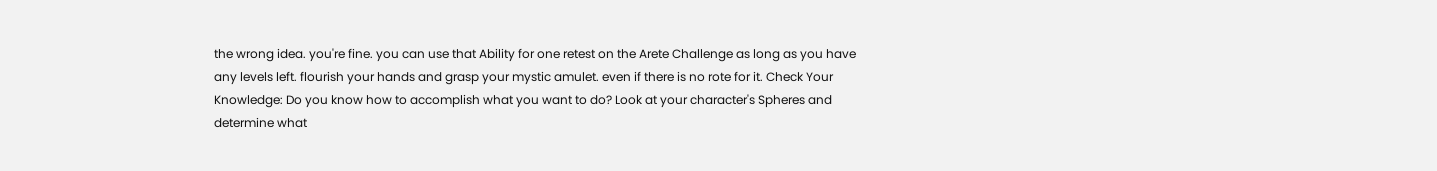the wrong idea. you're fine. you can use that Ability for one retest on the Arete Challenge as long as you have any levels left. flourish your hands and grasp your mystic amulet. even if there is no rote for it. Check Your Knowledge: Do you know how to accomplish what you want to do? Look at your character's Spheres and determine what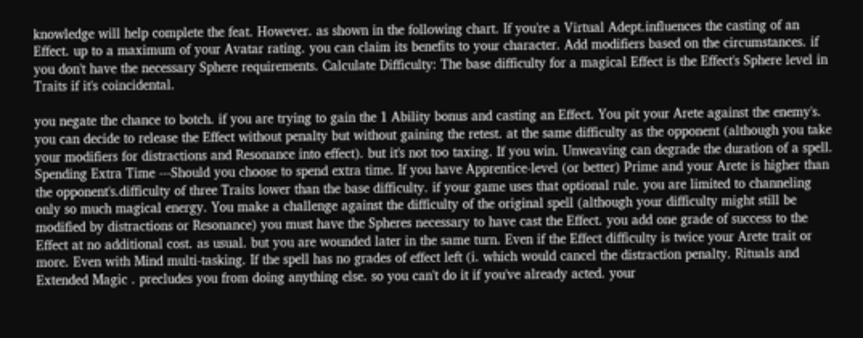knowledge will help complete the feat. However. as shown in the following chart. If you're a Virtual Adept.influences the casting of an Effect. up to a maximum of your Avatar rating. you can claim its benefits to your character. Add modifiers based on the circumstances. if you don't have the necessary Sphere requirements. Calculate Difficulty: The base difficulty for a magical Effect is the Effect's Sphere level in Traits if it's coincidental.

you negate the chance to botch. if you are trying to gain the 1 Ability bonus and casting an Effect. You pit your Arete against the enemy's. you can decide to release the Effect without penalty but without gaining the retest. at the same difficulty as the opponent (although you take your modifiers for distractions and Resonance into effect). but it's not too taxing. If you win. Unweaving can degrade the duration of a spell. Spending Extra Time ---Should you choose to spend extra time. If you have Apprentice-level (or better) Prime and your Arete is higher than the opponent's.difficulty of three Traits lower than the base difficulty. if your game uses that optional rule. you are limited to channeling only so much magical energy. You make a challenge against the difficulty of the original spell (although your difficulty might still be modified by distractions or Resonance) you must have the Spheres necessary to have cast the Effect. you add one grade of success to the Effect at no additional cost. as usual. but you are wounded later in the same turn. Even if the Effect difficulty is twice your Arete trait or more. Even with Mind multi-tasking. If the spell has no grades of effect left (i. which would cancel the distraction penalty. Rituals and Extended Magic . precludes you from doing anything else. so you can't do it if you've already acted. your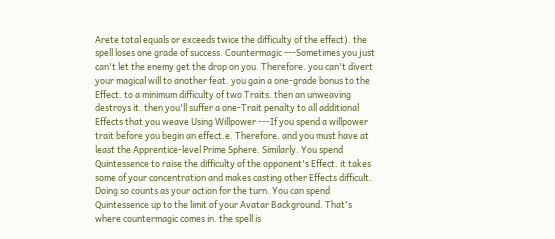Arete total equals or exceeds twice the difficulty of the effect). the spell loses one grade of success. Countermagic ---Sometimes you just can't let the enemy get the drop on you. Therefore. you can't divert your magical will to another feat. you gain a one-grade bonus to the Effect. to a minimum difficulty of two Traits. then an unweaving destroys it. then you'll suffer a one-Trait penalty to all additional Effects that you weave Using Willpower ---If you spend a willpower trait before you begin an effect.e. Therefore. and you must have at least the Apprentice-level Prime Sphere. Similarly. You spend Quintessence to raise the difficulty of the opponent's Effect. it takes some of your concentration and makes casting other Effects difficult. Doing so counts as your action for the turn. You can spend Quintessence up to the limit of your Avatar Background. That's where countermagic comes in. the spell is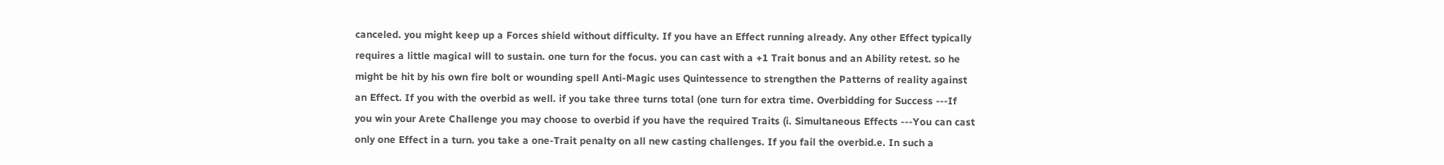canceled. you might keep up a Forces shield without difficulty. If you have an Effect running already. Any other Effect typically requires a little magical will to sustain. one turn for the focus. you can cast with a +1 Trait bonus and an Ability retest. so he might be hit by his own fire bolt or wounding spell Anti-Magic uses Quintessence to strengthen the Patterns of reality against an Effect. If you with the overbid as well. if you take three turns total (one turn for extra time. Overbidding for Success ---If you win your Arete Challenge you may choose to overbid if you have the required Traits (i. Simultaneous Effects ---You can cast only one Effect in a turn. you take a one-Trait penalty on all new casting challenges. If you fail the overbid.e. In such a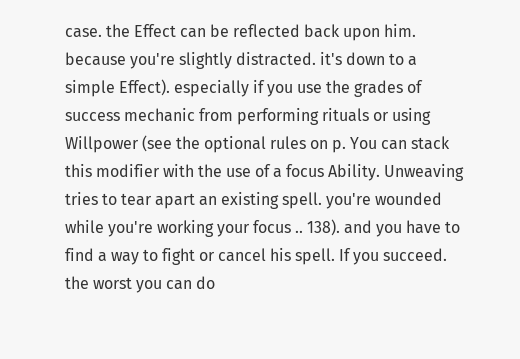case. the Effect can be reflected back upon him. because you're slightly distracted. it's down to a simple Effect). especially if you use the grades of success mechanic from performing rituals or using Willpower (see the optional rules on p. You can stack this modifier with the use of a focus Ability. Unweaving tries to tear apart an existing spell. you're wounded while you're working your focus .. 138). and you have to find a way to fight or cancel his spell. If you succeed. the worst you can do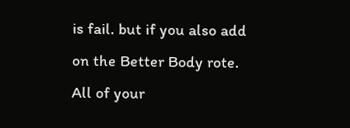is fail. but if you also add on the Better Body rote. All of your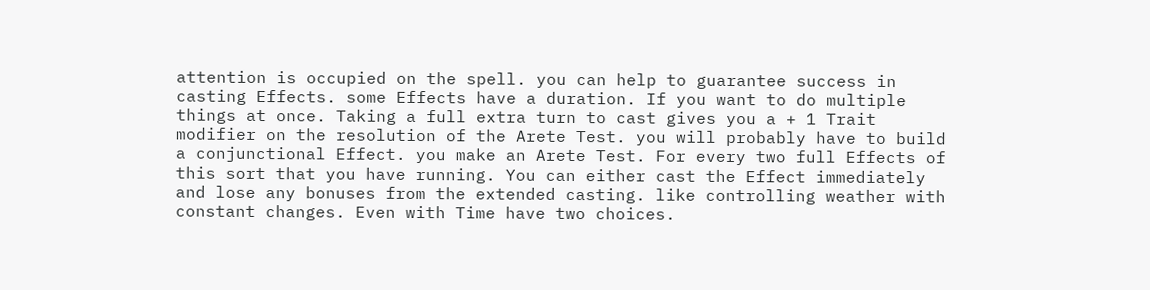attention is occupied on the spell. you can help to guarantee success in casting Effects. some Effects have a duration. If you want to do multiple things at once. Taking a full extra turn to cast gives you a + 1 Trait modifier on the resolution of the Arete Test. you will probably have to build a conjunctional Effect. you make an Arete Test. For every two full Effects of this sort that you have running. You can either cast the Effect immediately and lose any bonuses from the extended casting. like controlling weather with constant changes. Even with Time have two choices.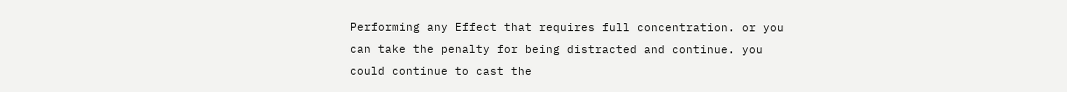Performing any Effect that requires full concentration. or you can take the penalty for being distracted and continue. you could continue to cast the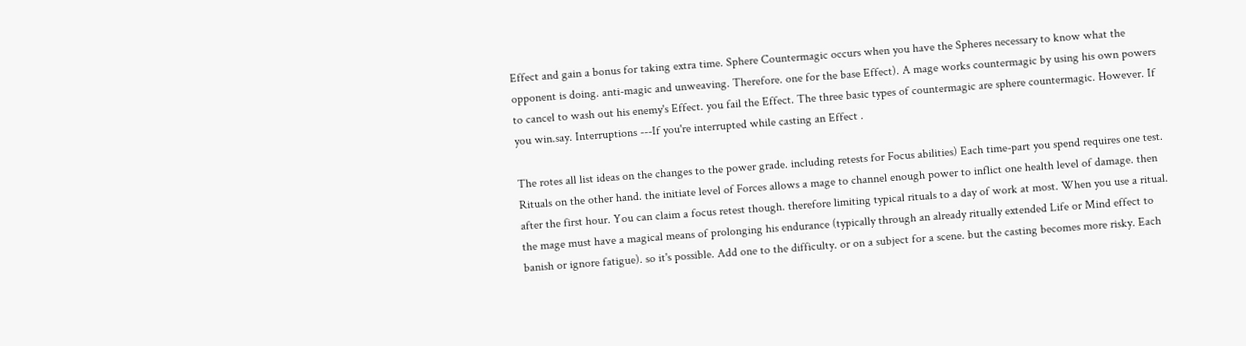Effect and gain a bonus for taking extra time. Sphere Countermagic occurs when you have the Spheres necessary to know what the opponent is doing. anti-magic and unweaving. Therefore. one for the base Effect). A mage works countermagic by using his own powers to cancel to wash out his enemy's Effect. you fail the Effect. The three basic types of countermagic are sphere countermagic. However. If you win.say. Interruptions ---If you're interrupted while casting an Effect .

The rotes all list ideas on the changes to the power grade. including retests for Focus abilities) Each time-part you spend requires one test. Rituals on the other hand. the initiate level of Forces allows a mage to channel enough power to inflict one health level of damage. then after the first hour. You can claim a focus retest though. therefore limiting typical rituals to a day of work at most. When you use a ritual. the mage must have a magical means of prolonging his endurance (typically through an already ritually extended Life or Mind effect to banish or ignore fatigue). so it's possible. Add one to the difficulty. or on a subject for a scene. but the casting becomes more risky. Each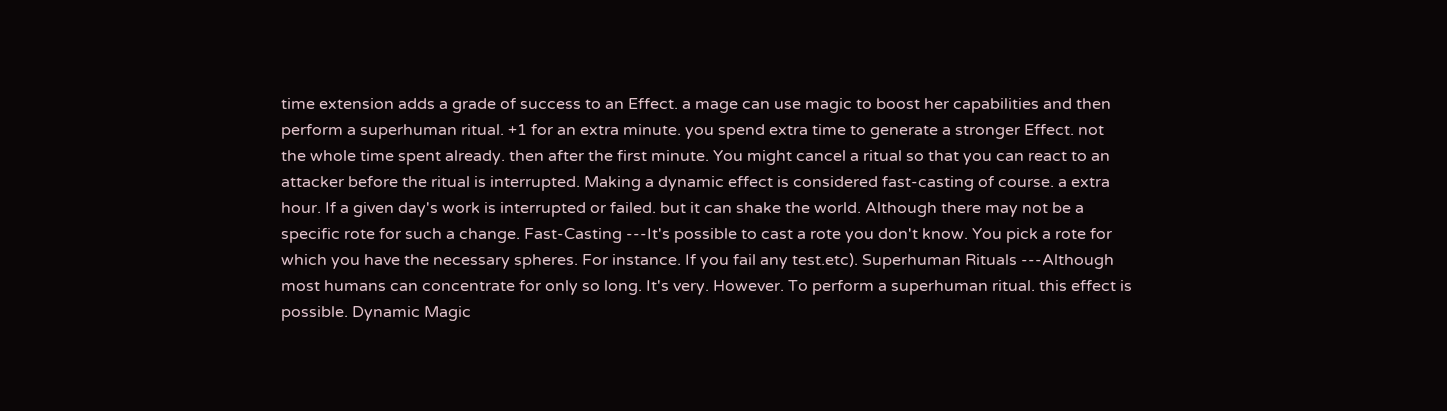time extension adds a grade of success to an Effect. a mage can use magic to boost her capabilities and then perform a superhuman ritual. +1 for an extra minute. you spend extra time to generate a stronger Effect. not the whole time spent already. then after the first minute. You might cancel a ritual so that you can react to an attacker before the ritual is interrupted. Making a dynamic effect is considered fast-casting of course. a extra hour. If a given day's work is interrupted or failed. but it can shake the world. Although there may not be a specific rote for such a change. Fast-Casting ---It's possible to cast a rote you don't know. You pick a rote for which you have the necessary spheres. For instance. If you fail any test.etc). Superhuman Rituals ---Although most humans can concentrate for only so long. It's very. However. To perform a superhuman ritual. this effect is possible. Dynamic Magic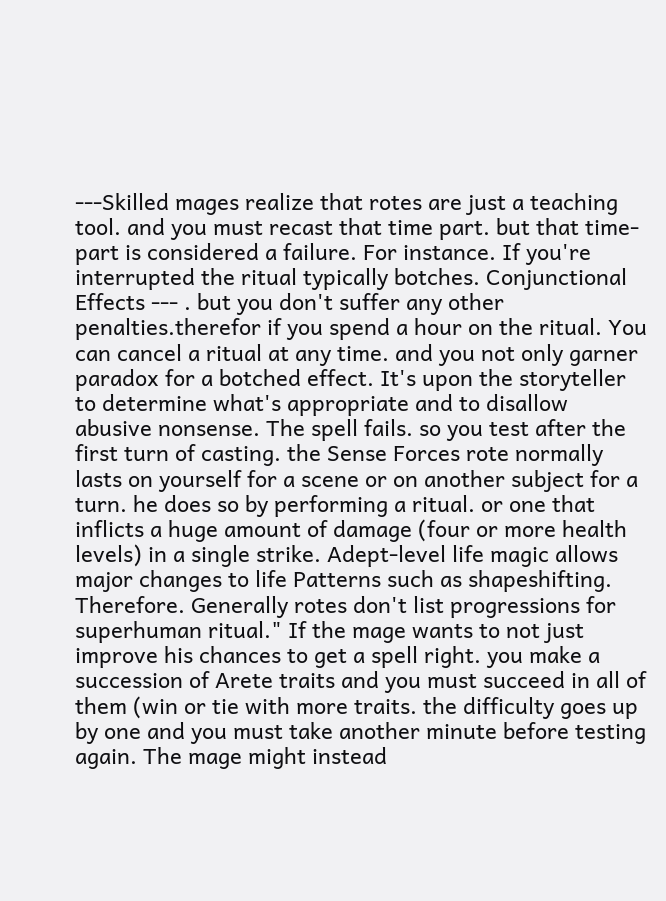---Skilled mages realize that rotes are just a teaching tool. and you must recast that time part. but that time-part is considered a failure. For instance. If you're interrupted the ritual typically botches. Conjunctional Effects --- . but you don't suffer any other penalties.therefor if you spend a hour on the ritual. You can cancel a ritual at any time. and you not only garner paradox for a botched effect. It's upon the storyteller to determine what's appropriate and to disallow abusive nonsense. The spell fails. so you test after the first turn of casting. the Sense Forces rote normally lasts on yourself for a scene or on another subject for a turn. he does so by performing a ritual. or one that inflicts a huge amount of damage (four or more health levels) in a single strike. Adept-level life magic allows major changes to life Patterns such as shapeshifting. Therefore. Generally rotes don't list progressions for superhuman ritual." If the mage wants to not just improve his chances to get a spell right. you make a succession of Arete traits and you must succeed in all of them (win or tie with more traits. the difficulty goes up by one and you must take another minute before testing again. The mage might instead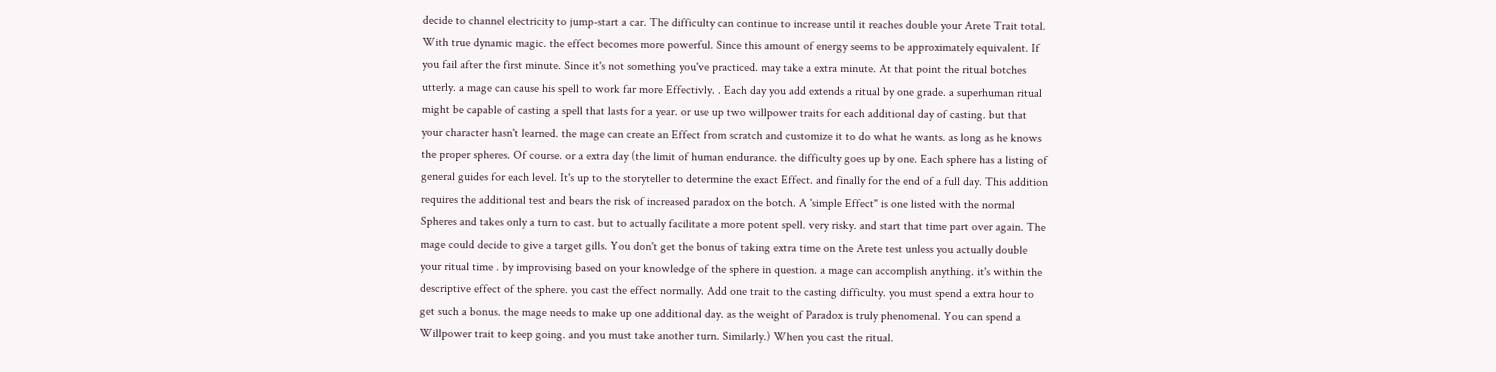decide to channel electricity to jump-start a car. The difficulty can continue to increase until it reaches double your Arete Trait total. With true dynamic magic. the effect becomes more powerful. Since this amount of energy seems to be approximately equivalent. If you fail after the first minute. Since it's not something you've practiced. may take a extra minute. At that point the ritual botches utterly. a mage can cause his spell to work far more Effectivly. . Each day you add extends a ritual by one grade. a superhuman ritual might be capable of casting a spell that lasts for a year. or use up two willpower traits for each additional day of casting. but that your character hasn't learned. the mage can create an Effect from scratch and customize it to do what he wants. as long as he knows the proper spheres. Of course. or a extra day (the limit of human endurance. the difficulty goes up by one. Each sphere has a listing of general guides for each level. It's up to the storyteller to determine the exact Effect. and finally for the end of a full day. This addition requires the additional test and bears the risk of increased paradox on the botch. A 'simple Effect" is one listed with the normal Spheres and takes only a turn to cast. but to actually facilitate a more potent spell. very risky. and start that time part over again. The mage could decide to give a target gills. You don't get the bonus of taking extra time on the Arete test unless you actually double your ritual time . by improvising based on your knowledge of the sphere in question. a mage can accomplish anything. it's within the descriptive effect of the sphere. you cast the effect normally. Add one trait to the casting difficulty. you must spend a extra hour to get such a bonus. the mage needs to make up one additional day. as the weight of Paradox is truly phenomenal. You can spend a Willpower trait to keep going. and you must take another turn. Similarly.) When you cast the ritual.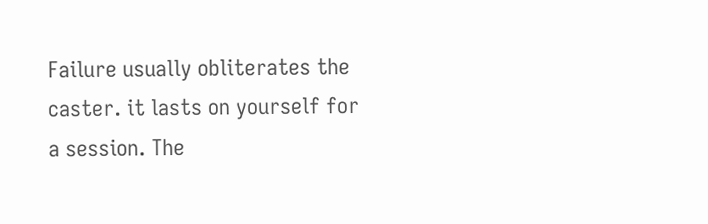Failure usually obliterates the caster. it lasts on yourself for a session. The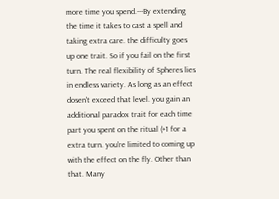more time you spend.---By extending the time it takes to cast a spell and taking extra care. the difficulty goes up one trait. So if you fail on the first turn. The real flexibility of Spheres lies in endless variety. As long as an effect dosen't exceed that level. you gain an additional paradox trait for each time part you spent on the ritual (+1 for a extra turn. you're limited to coming up with the effect on the fly. Other than that. Many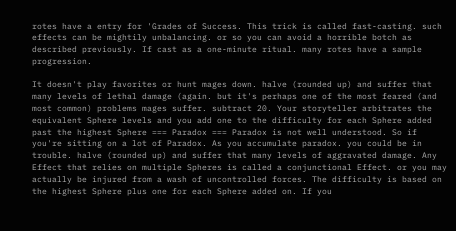rotes have a entry for 'Grades of Success. This trick is called fast-casting. such effects can be mightily unbalancing. or so you can avoid a horrible botch as described previously. If cast as a one-minute ritual. many rotes have a sample progression.

It doesn't play favorites or hunt mages down. halve (rounded up) and suffer that many levels of lethal damage (again. but it's perhaps one of the most feared (and most common) problems mages suffer. subtract 20. Your storyteller arbitrates the equivalent Sphere levels and you add one to the difficulty for each Sphere added past the highest Sphere === Paradox === Paradox is not well understood. So if you're sitting on a lot of Paradox. As you accumulate paradox. you could be in trouble. halve (rounded up) and suffer that many levels of aggravated damage. Any Effect that relies on multiple Spheres is called a conjunctional Effect. or you may actually be injured from a wash of uncontrolled forces. The difficulty is based on the highest Sphere plus one for each Sphere added on. If you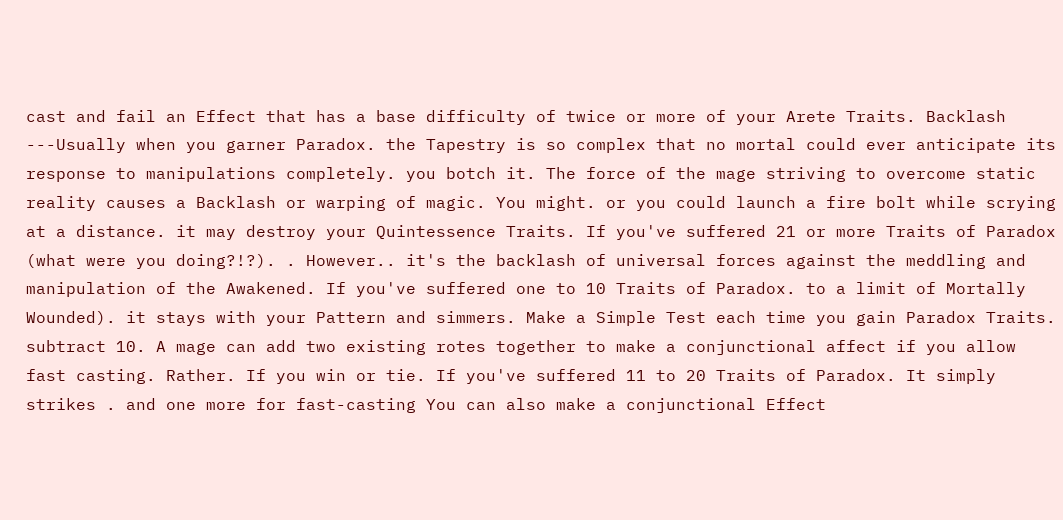cast and fail an Effect that has a base difficulty of twice or more of your Arete Traits. Backlash ---Usually when you garner Paradox. the Tapestry is so complex that no mortal could ever anticipate its response to manipulations completely. you botch it. The force of the mage striving to overcome static reality causes a Backlash or warping of magic. You might. or you could launch a fire bolt while scrying at a distance. it may destroy your Quintessence Traits. If you've suffered 21 or more Traits of Paradox (what were you doing?!?). . However.. it's the backlash of universal forces against the meddling and manipulation of the Awakened. If you've suffered one to 10 Traits of Paradox. to a limit of Mortally Wounded). it stays with your Pattern and simmers. Make a Simple Test each time you gain Paradox Traits. subtract 10. A mage can add two existing rotes together to make a conjunctional affect if you allow fast casting. Rather. If you win or tie. If you've suffered 11 to 20 Traits of Paradox. It simply strikes . and one more for fast-casting You can also make a conjunctional Effect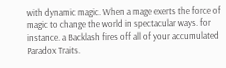with dynamic magic. When a mage exerts the force of magic to change the world in spectacular ways. for instance. a Backlash fires off all of your accumulated Paradox Traits.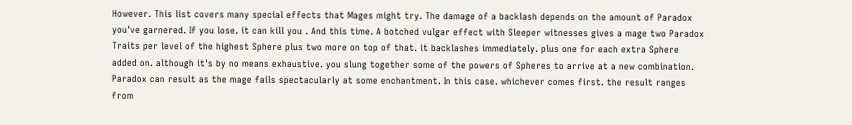However. This list covers many special effects that Mages might try. The damage of a backlash depends on the amount of Paradox you've garnered. If you lose. it can kill you . And this time. A botched vulgar effect with Sleeper witnesses gives a mage two Paradox Traits per level of the highest Sphere plus two more on top of that. it backlashes immediately. plus one for each extra Sphere added on. although it's by no means exhaustive. you slung together some of the powers of Spheres to arrive at a new combination. Paradox can result as the mage fails spectacularly at some enchantment. In this case. whichever comes first. the result ranges from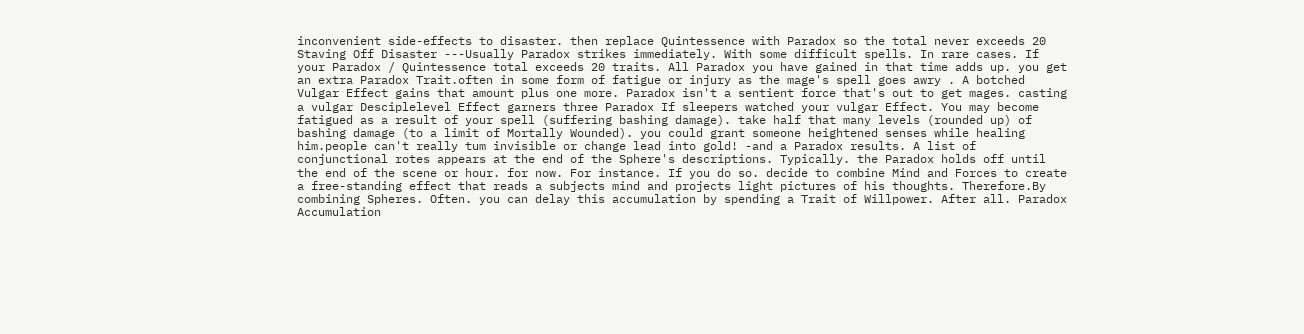inconvenient side-effects to disaster. then replace Quintessence with Paradox so the total never exceeds 20 Staving Off Disaster ---Usually Paradox strikes immediately. With some difficult spells. In rare cases. If your Paradox / Quintessence total exceeds 20 traits. All Paradox you have gained in that time adds up. you get an extra Paradox Trait.often in some form of fatigue or injury as the mage's spell goes awry . A botched Vulgar Effect gains that amount plus one more. Paradox isn't a sentient force that's out to get mages. casting a vulgar Desciplelevel Effect garners three Paradox If sleepers watched your vulgar Effect. You may become fatigued as a result of your spell (suffering bashing damage). take half that many levels (rounded up) of bashing damage (to a limit of Mortally Wounded). you could grant someone heightened senses while healing him.people can't really tum invisible or change lead into gold! -and a Paradox results. A list of conjunctional rotes appears at the end of the Sphere's descriptions. Typically. the Paradox holds off until the end of the scene or hour. for now. For instance. If you do so. decide to combine Mind and Forces to create a free-standing effect that reads a subjects mind and projects light pictures of his thoughts. Therefore.By combining Spheres. Often. you can delay this accumulation by spending a Trait of Willpower. After all. Paradox Accumulation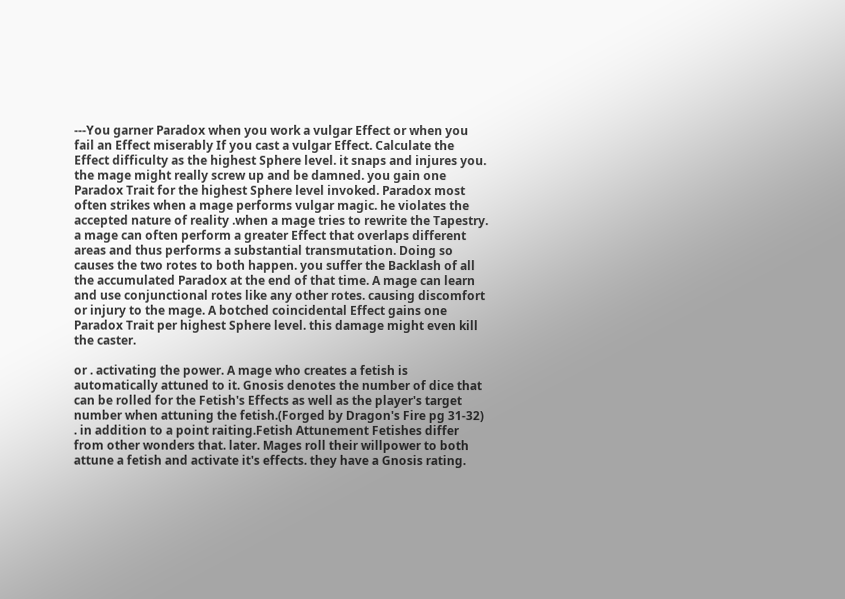---You garner Paradox when you work a vulgar Effect or when you fail an Effect miserably If you cast a vulgar Effect. Calculate the Effect difficulty as the highest Sphere level. it snaps and injures you. the mage might really screw up and be damned. you gain one Paradox Trait for the highest Sphere level invoked. Paradox most often strikes when a mage performs vulgar magic. he violates the accepted nature of reality .when a mage tries to rewrite the Tapestry. a mage can often perform a greater Effect that overlaps different areas and thus performs a substantial transmutation. Doing so causes the two rotes to both happen. you suffer the Backlash of all the accumulated Paradox at the end of that time. A mage can learn and use conjunctional rotes like any other rotes. causing discomfort or injury to the mage. A botched coincidental Effect gains one Paradox Trait per highest Sphere level. this damage might even kill the caster.

or . activating the power. A mage who creates a fetish is automatically attuned to it. Gnosis denotes the number of dice that can be rolled for the Fetish's Effects as well as the player's target number when attuning the fetish.(Forged by Dragon's Fire pg 31-32) . in addition to a point raiting.Fetish Attunement Fetishes differ from other wonders that. later. Mages roll their willpower to both attune a fetish and activate it's effects. they have a Gnosis rating.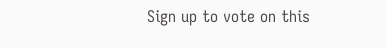Sign up to vote on this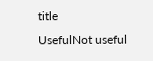title
UsefulNot useful